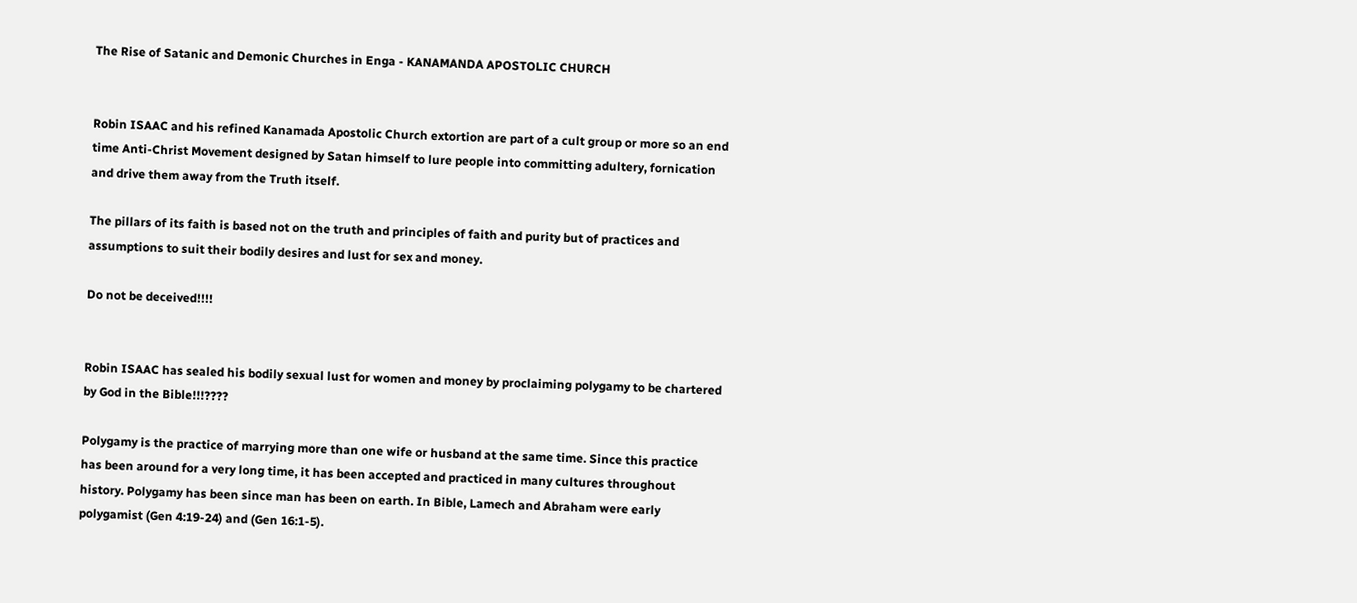The Rise of Satanic and Demonic Churches in Enga - KANAMANDA APOSTOLIC CHURCH


Robin ISAAC and his refined Kanamada Apostolic Church extortion are part of a cult group or more so an end time Anti-Christ Movement designed by Satan himself to lure people into committing adultery, fornication and drive them away from the Truth itself.

The pillars of its faith is based not on the truth and principles of faith and purity but of practices and assumptions to suit their bodily desires and lust for sex and money.

Do not be deceived!!!!


Robin ISAAC has sealed his bodily sexual lust for women and money by proclaiming polygamy to be chartered by God in the Bible!!!????

Polygamy is the practice of marrying more than one wife or husband at the same time. Since this practice has been around for a very long time, it has been accepted and practiced in many cultures throughout history. Polygamy has been since man has been on earth. In Bible, Lamech and Abraham were early polygamist (Gen 4:19-24) and (Gen 16:1-5).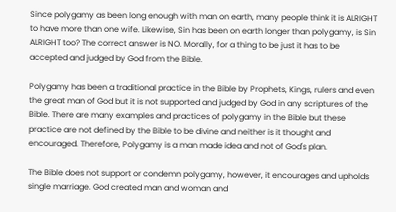Since polygamy as been long enough with man on earth, many people think it is ALRIGHT to have more than one wife. Likewise, Sin has been on earth longer than polygamy, is Sin ALRIGHT too? The correct answer is NO. Morally, for a thing to be just it has to be accepted and judged by God from the Bible.

Polygamy has been a traditional practice in the Bible by Prophets, Kings, rulers and even the great man of God but it is not supported and judged by God in any scriptures of the Bible. There are many examples and practices of polygamy in the Bible but these practice are not defined by the Bible to be divine and neither is it thought and encouraged. Therefore, Polygamy is a man made idea and not of God's plan.

The Bible does not support or condemn polygamy, however, it encourages and upholds single marriage. God created man and woman and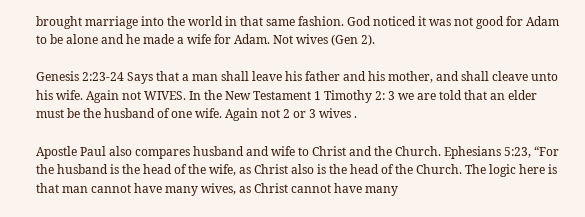brought marriage into the world in that same fashion. God noticed it was not good for Adam to be alone and he made a wife for Adam. Not wives (Gen 2).

Genesis 2:23-24 Says that a man shall leave his father and his mother, and shall cleave unto his wife. Again not WIVES. In the New Testament 1 Timothy 2: 3 we are told that an elder must be the husband of one wife. Again not 2 or 3 wives .

Apostle Paul also compares husband and wife to Christ and the Church. Ephesians 5:23, “For the husband is the head of the wife, as Christ also is the head of the Church. The logic here is that man cannot have many wives, as Christ cannot have many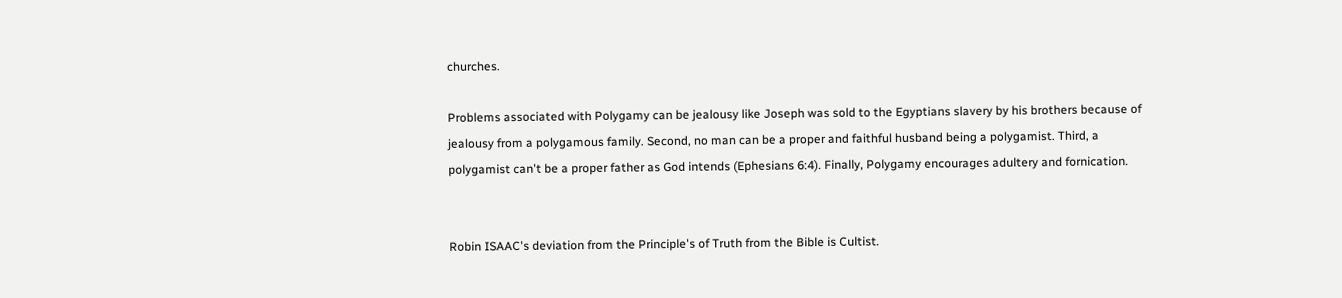churches.

Problems associated with Polygamy can be jealousy like Joseph was sold to the Egyptians slavery by his brothers because of jealousy from a polygamous family. Second, no man can be a proper and faithful husband being a polygamist. Third, a polygamist can't be a proper father as God intends (Ephesians 6:4). Finally, Polygamy encourages adultery and fornication.


Robin ISAAC's deviation from the Principle's of Truth from the Bible is Cultist.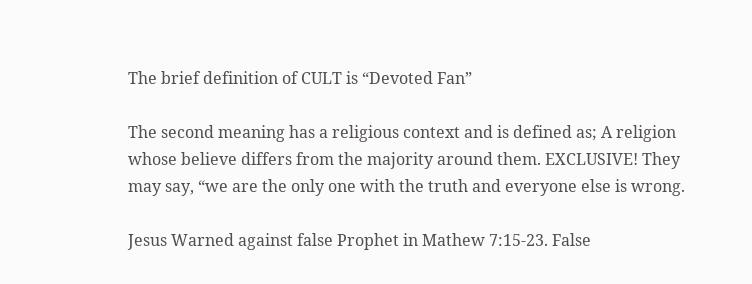The brief definition of CULT is “Devoted Fan”

The second meaning has a religious context and is defined as; A religion whose believe differs from the majority around them. EXCLUSIVE! They may say, “we are the only one with the truth and everyone else is wrong.

Jesus Warned against false Prophet in Mathew 7:15-23. False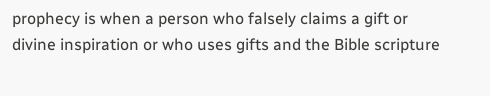prophecy is when a person who falsely claims a gift or divine inspiration or who uses gifts and the Bible scripture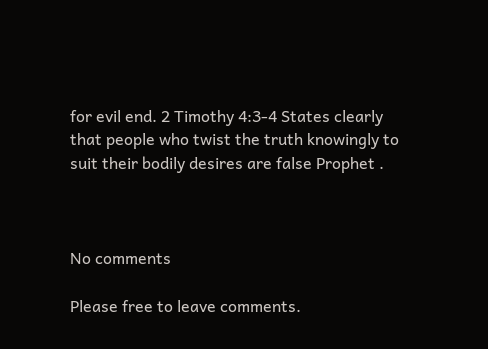for evil end. 2 Timothy 4:3-4 States clearly that people who twist the truth knowingly to suit their bodily desires are false Prophet .



No comments

Please free to leave comments.